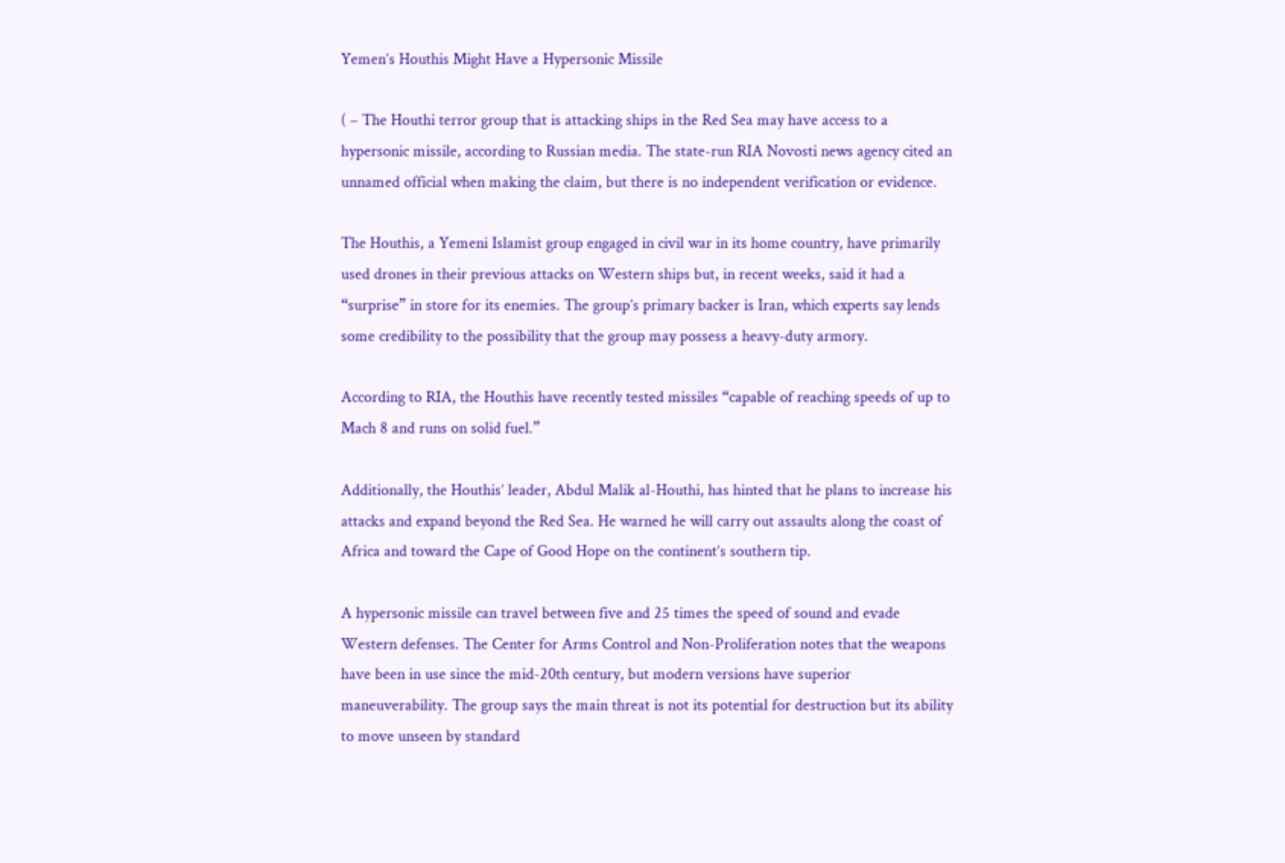Yemen’s Houthis Might Have a Hypersonic Missile

( – The Houthi terror group that is attacking ships in the Red Sea may have access to a hypersonic missile, according to Russian media. The state-run RIA Novosti news agency cited an unnamed official when making the claim, but there is no independent verification or evidence.

The Houthis, a Yemeni Islamist group engaged in civil war in its home country, have primarily used drones in their previous attacks on Western ships but, in recent weeks, said it had a “surprise” in store for its enemies. The group’s primary backer is Iran, which experts say lends some credibility to the possibility that the group may possess a heavy-duty armory.

According to RIA, the Houthis have recently tested missiles “capable of reaching speeds of up to Mach 8 and runs on solid fuel.”

Additionally, the Houthis’ leader, Abdul Malik al-Houthi, has hinted that he plans to increase his attacks and expand beyond the Red Sea. He warned he will carry out assaults along the coast of Africa and toward the Cape of Good Hope on the continent’s southern tip.

A hypersonic missile can travel between five and 25 times the speed of sound and evade Western defenses. The Center for Arms Control and Non-Proliferation notes that the weapons have been in use since the mid-20th century, but modern versions have superior maneuverability. The group says the main threat is not its potential for destruction but its ability to move unseen by standard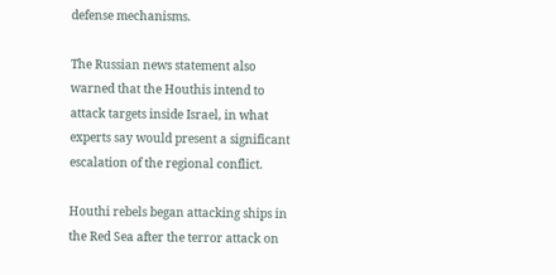defense mechanisms.

The Russian news statement also warned that the Houthis intend to attack targets inside Israel, in what experts say would present a significant escalation of the regional conflict.

Houthi rebels began attacking ships in the Red Sea after the terror attack on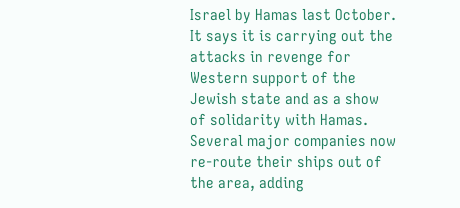Israel by Hamas last October. It says it is carrying out the attacks in revenge for Western support of the Jewish state and as a show of solidarity with Hamas. Several major companies now re-route their ships out of the area, adding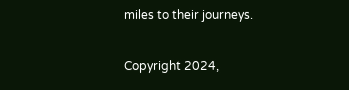miles to their journeys.

Copyright 2024,